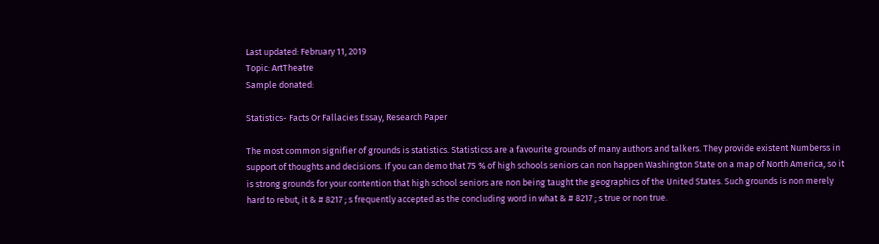Last updated: February 11, 2019
Topic: ArtTheatre
Sample donated:

Statistics- Facts Or Fallacies Essay, Research Paper

The most common signifier of grounds is statistics. Statisticss are a favourite grounds of many authors and talkers. They provide existent Numberss in support of thoughts and decisions. If you can demo that 75 % of high schools seniors can non happen Washington State on a map of North America, so it is strong grounds for your contention that high school seniors are non being taught the geographics of the United States. Such grounds is non merely hard to rebut, it & # 8217 ; s frequently accepted as the concluding word in what & # 8217 ; s true or non true.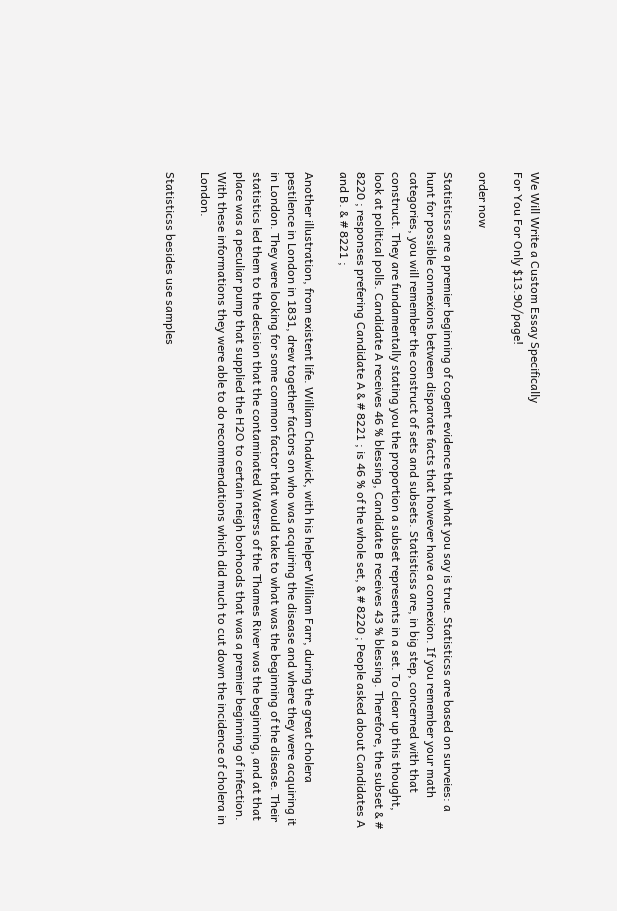We Will Write a Custom Essay Specifically
For You For Only $13.90/page!

order now

Statisticss are a premier beginning of cogent evidence that what you say is true. Statisticss are based on surveies: a hunt for possible connexions between disparate facts that however have a connexion. If you remember your math categories, you will remember the construct of sets and subsets. Statisticss are, in big step, concerned with that construct. They are fundamentally stating you the proportion a subset represents in a set. To clear up this thought, look at political polls. Candidate A receives 46 % blessing, Candidate B receives 43 % blessing. Therefore, the subset & # 8220 ; responses prefering Candidate A & # 8221 ; is 46 % of the whole set, & # 8220 ; People asked about Candidates A and B. & # 8221 ;

Another illustration, from existent life. William Chadwick, with his helper William Farr, during the great cholera pestilence in London in 1831, drew together factors on who was acquiring the disease and where they were acquiring it in London. They were looking for some common factor that would take to what was the beginning of the disease. Their statistics led them to the decision that the contaminated Waterss of the Thames River was the beginning, and at that place was a peculiar pump that supplied the H2O to certain neigh borhoods that was a premier beginning of infection. With these informations they were able to do recommendations which did much to cut down the incidence of cholera in London.

Statisticss besides use samples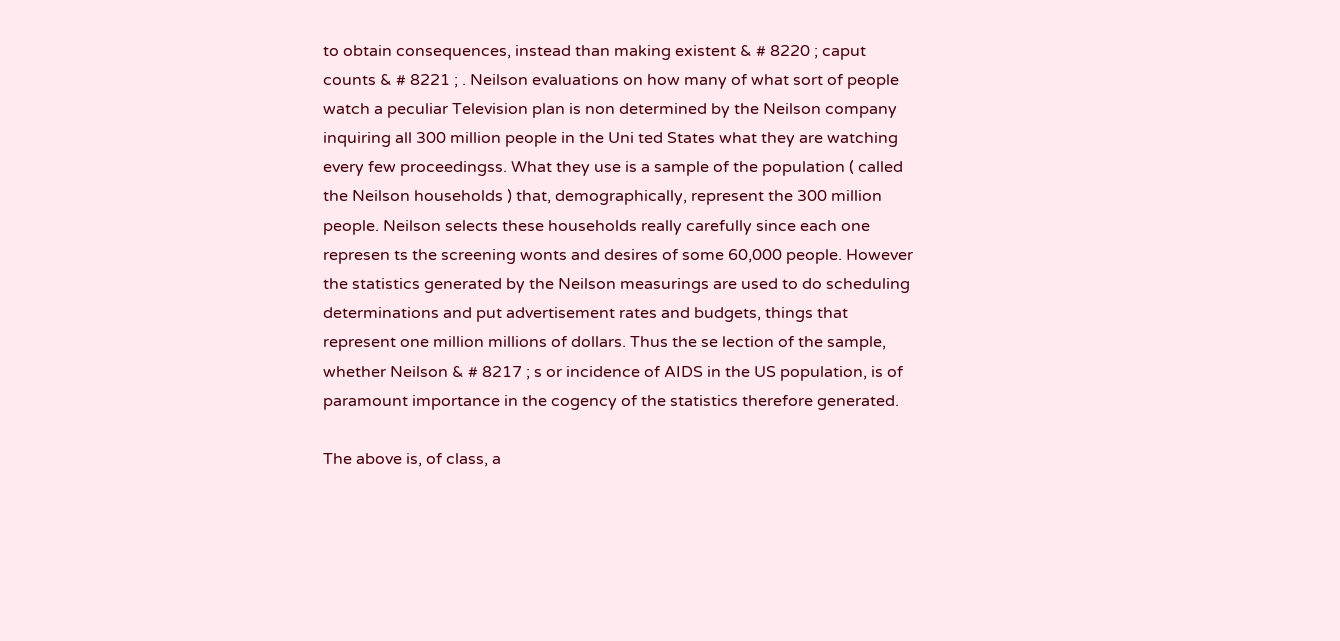to obtain consequences, instead than making existent & # 8220 ; caput counts & # 8221 ; . Neilson evaluations on how many of what sort of people watch a peculiar Television plan is non determined by the Neilson company inquiring all 300 million people in the Uni ted States what they are watching every few proceedingss. What they use is a sample of the population ( called the Neilson households ) that, demographically, represent the 300 million people. Neilson selects these households really carefully since each one represen ts the screening wonts and desires of some 60,000 people. However the statistics generated by the Neilson measurings are used to do scheduling determinations and put advertisement rates and budgets, things that represent one million millions of dollars. Thus the se lection of the sample, whether Neilson & # 8217 ; s or incidence of AIDS in the US population, is of paramount importance in the cogency of the statistics therefore generated.

The above is, of class, a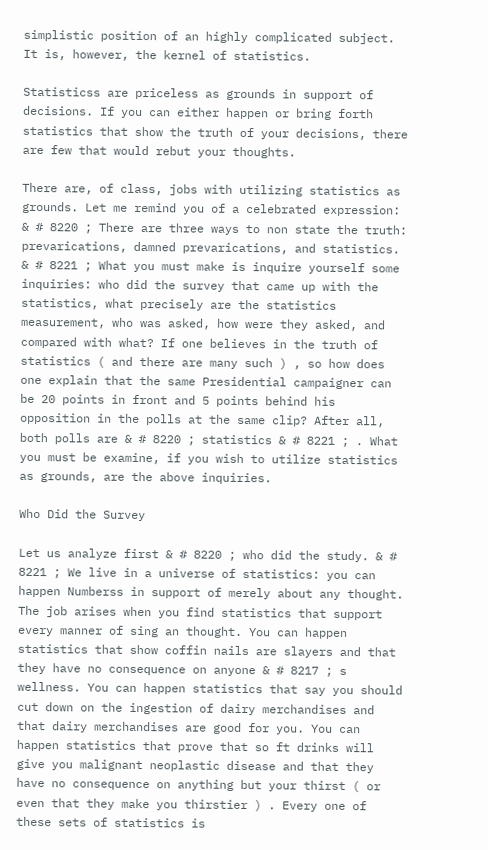simplistic position of an highly complicated subject. It is, however, the kernel of statistics.

Statisticss are priceless as grounds in support of decisions. If you can either happen or bring forth statistics that show the truth of your decisions, there are few that would rebut your thoughts.

There are, of class, jobs with utilizing statistics as grounds. Let me remind you of a celebrated expression: & # 8220 ; There are three ways to non state the truth: prevarications, damned prevarications, and statistics. & # 8221 ; What you must make is inquire yourself some inquiries: who did the survey that came up with the statistics, what precisely are the statistics measurement, who was asked, how were they asked, and compared with what? If one believes in the truth of statistics ( and there are many such ) , so how does one explain that the same Presidential campaigner can be 20 points in front and 5 points behind his opposition in the polls at the same clip? After all, both polls are & # 8220 ; statistics & # 8221 ; . What you must be examine, if you wish to utilize statistics as grounds, are the above inquiries.

Who Did the Survey

Let us analyze first & # 8220 ; who did the study. & # 8221 ; We live in a universe of statistics: you can happen Numberss in support of merely about any thought. The job arises when you find statistics that support every manner of sing an thought. You can happen statistics that show coffin nails are slayers and that they have no consequence on anyone & # 8217 ; s wellness. You can happen statistics that say you should cut down on the ingestion of dairy merchandises and that dairy merchandises are good for you. You can happen statistics that prove that so ft drinks will give you malignant neoplastic disease and that they have no consequence on anything but your thirst ( or even that they make you thirstier ) . Every one of these sets of statistics is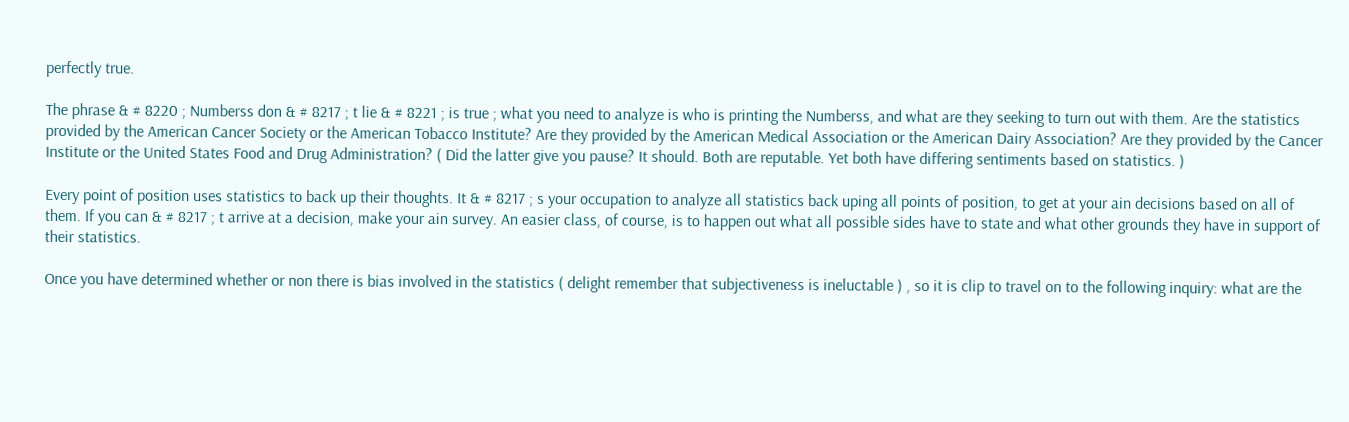perfectly true.

The phrase & # 8220 ; Numberss don & # 8217 ; t lie & # 8221 ; is true ; what you need to analyze is who is printing the Numberss, and what are they seeking to turn out with them. Are the statistics provided by the American Cancer Society or the American Tobacco Institute? Are they provided by the American Medical Association or the American Dairy Association? Are they provided by the Cancer Institute or the United States Food and Drug Administration? ( Did the latter give you pause? It should. Both are reputable. Yet both have differing sentiments based on statistics. )

Every point of position uses statistics to back up their thoughts. It & # 8217 ; s your occupation to analyze all statistics back uping all points of position, to get at your ain decisions based on all of them. If you can & # 8217 ; t arrive at a decision, make your ain survey. An easier class, of course, is to happen out what all possible sides have to state and what other grounds they have in support of their statistics.

Once you have determined whether or non there is bias involved in the statistics ( delight remember that subjectiveness is ineluctable ) , so it is clip to travel on to the following inquiry: what are the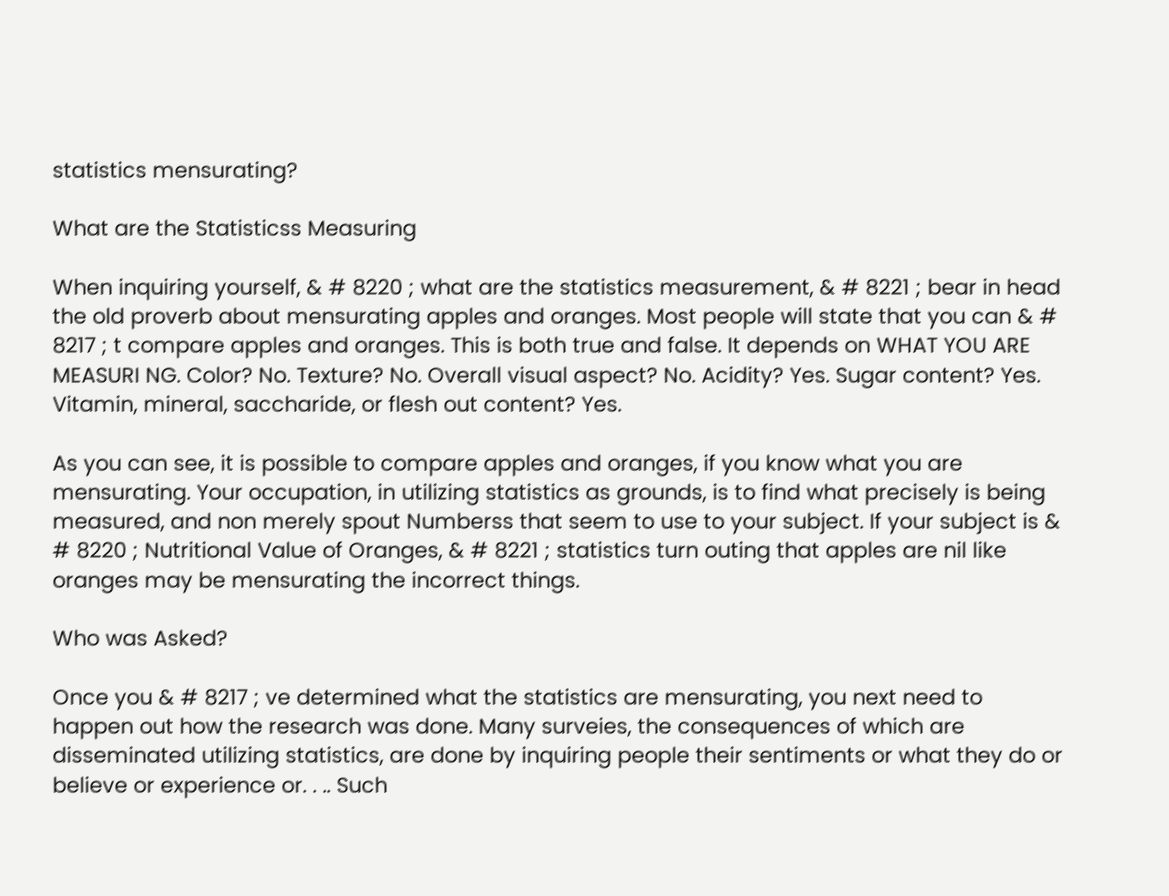statistics mensurating?

What are the Statisticss Measuring

When inquiring yourself, & # 8220 ; what are the statistics measurement, & # 8221 ; bear in head the old proverb about mensurating apples and oranges. Most people will state that you can & # 8217 ; t compare apples and oranges. This is both true and false. It depends on WHAT YOU ARE MEASURI NG. Color? No. Texture? No. Overall visual aspect? No. Acidity? Yes. Sugar content? Yes. Vitamin, mineral, saccharide, or flesh out content? Yes.

As you can see, it is possible to compare apples and oranges, if you know what you are mensurating. Your occupation, in utilizing statistics as grounds, is to find what precisely is being measured, and non merely spout Numberss that seem to use to your subject. If your subject is & # 8220 ; Nutritional Value of Oranges, & # 8221 ; statistics turn outing that apples are nil like oranges may be mensurating the incorrect things.

Who was Asked?

Once you & # 8217 ; ve determined what the statistics are mensurating, you next need to happen out how the research was done. Many surveies, the consequences of which are disseminated utilizing statistics, are done by inquiring people their sentiments or what they do or believe or experience or. . .. Such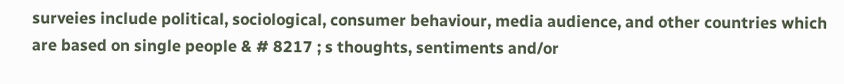surveies include political, sociological, consumer behaviour, media audience, and other countries which are based on single people & # 8217 ; s thoughts, sentiments and/or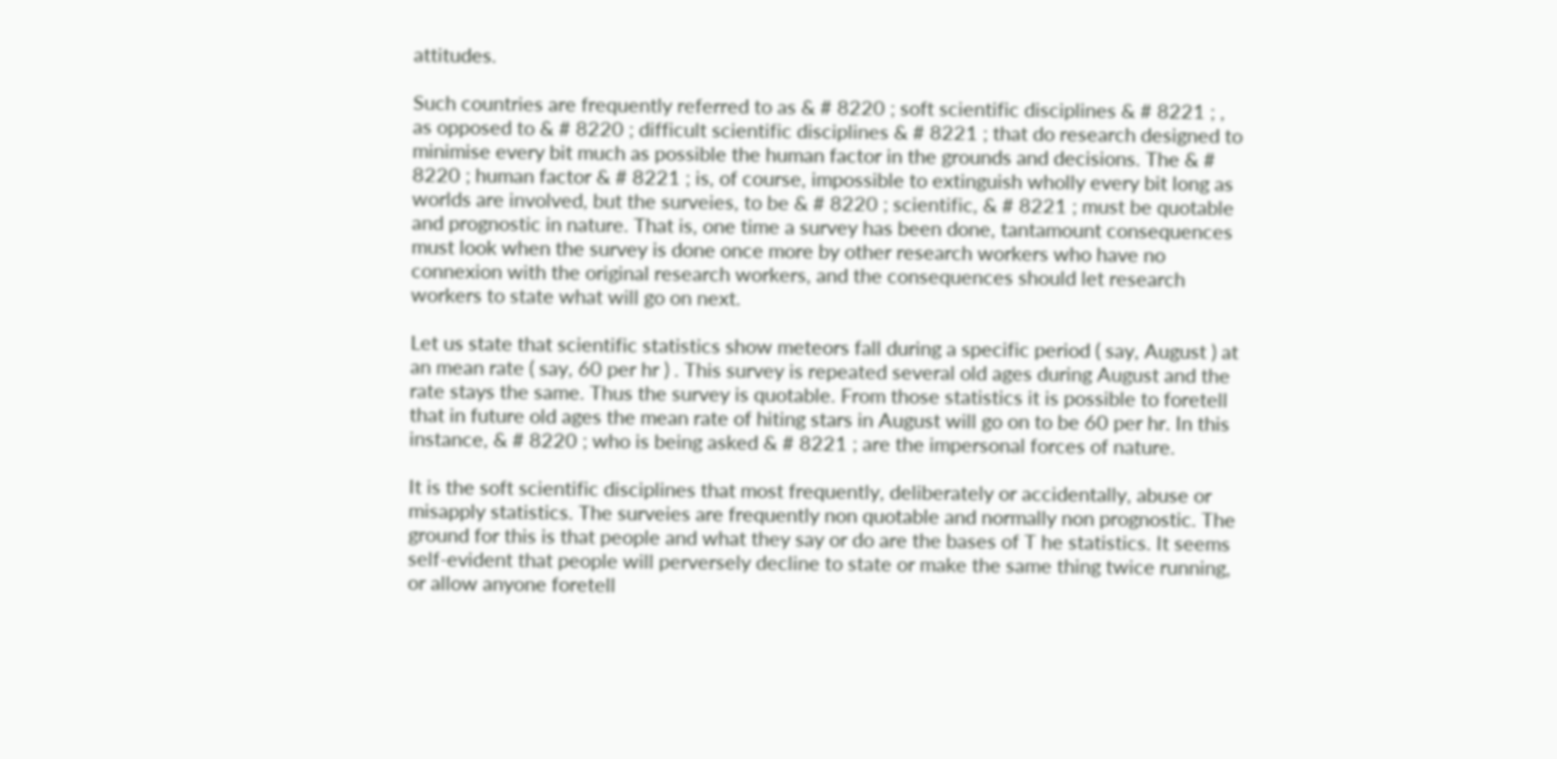attitudes.

Such countries are frequently referred to as & # 8220 ; soft scientific disciplines & # 8221 ; , as opposed to & # 8220 ; difficult scientific disciplines & # 8221 ; that do research designed to minimise every bit much as possible the human factor in the grounds and decisions. The & # 8220 ; human factor & # 8221 ; is, of course, impossible to extinguish wholly every bit long as worlds are involved, but the surveies, to be & # 8220 ; scientific, & # 8221 ; must be quotable and prognostic in nature. That is, one time a survey has been done, tantamount consequences must look when the survey is done once more by other research workers who have no connexion with the original research workers, and the consequences should let research workers to state what will go on next.

Let us state that scientific statistics show meteors fall during a specific period ( say, August ) at an mean rate ( say, 60 per hr ) . This survey is repeated several old ages during August and the rate stays the same. Thus the survey is quotable. From those statistics it is possible to foretell that in future old ages the mean rate of hiting stars in August will go on to be 60 per hr. In this instance, & # 8220 ; who is being asked & # 8221 ; are the impersonal forces of nature.

It is the soft scientific disciplines that most frequently, deliberately or accidentally, abuse or misapply statistics. The surveies are frequently non quotable and normally non prognostic. The ground for this is that people and what they say or do are the bases of T he statistics. It seems self-evident that people will perversely decline to state or make the same thing twice running, or allow anyone foretell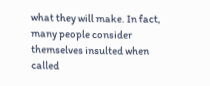what they will make. In fact, many people consider themselves insulted when called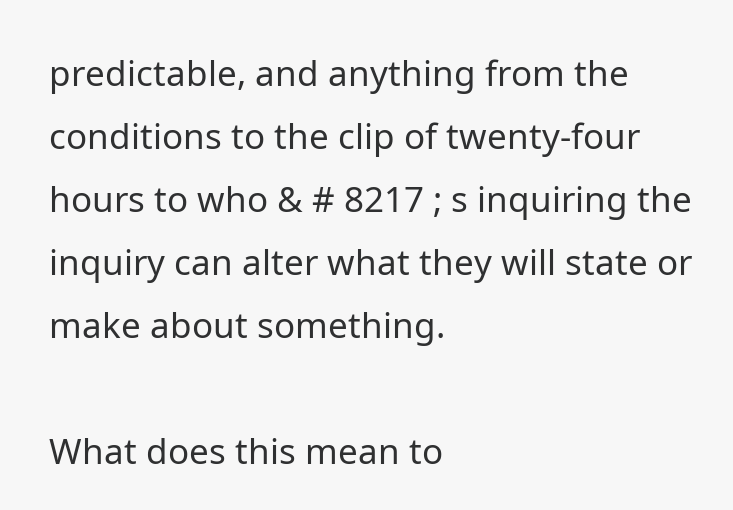predictable, and anything from the conditions to the clip of twenty-four hours to who & # 8217 ; s inquiring the inquiry can alter what they will state or make about something.

What does this mean to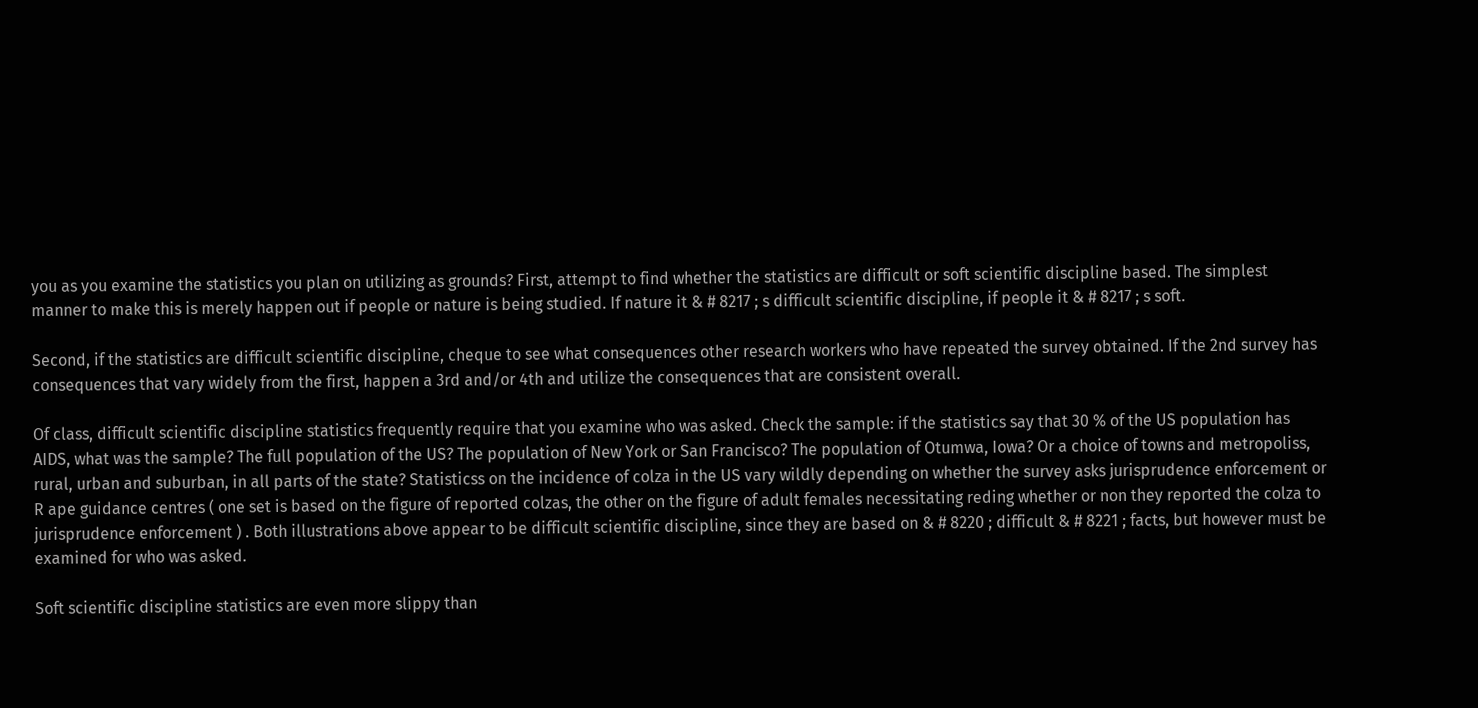you as you examine the statistics you plan on utilizing as grounds? First, attempt to find whether the statistics are difficult or soft scientific discipline based. The simplest manner to make this is merely happen out if people or nature is being studied. If nature it & # 8217 ; s difficult scientific discipline, if people it & # 8217 ; s soft.

Second, if the statistics are difficult scientific discipline, cheque to see what consequences other research workers who have repeated the survey obtained. If the 2nd survey has consequences that vary widely from the first, happen a 3rd and/or 4th and utilize the consequences that are consistent overall.

Of class, difficult scientific discipline statistics frequently require that you examine who was asked. Check the sample: if the statistics say that 30 % of the US population has AIDS, what was the sample? The full population of the US? The population of New York or San Francisco? The population of Otumwa, Iowa? Or a choice of towns and metropoliss, rural, urban and suburban, in all parts of the state? Statisticss on the incidence of colza in the US vary wildly depending on whether the survey asks jurisprudence enforcement or R ape guidance centres ( one set is based on the figure of reported colzas, the other on the figure of adult females necessitating reding whether or non they reported the colza to jurisprudence enforcement ) . Both illustrations above appear to be difficult scientific discipline, since they are based on & # 8220 ; difficult & # 8221 ; facts, but however must be examined for who was asked.

Soft scientific discipline statistics are even more slippy than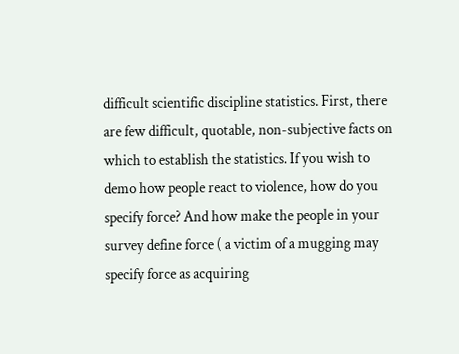difficult scientific discipline statistics. First, there are few difficult, quotable, non-subjective facts on which to establish the statistics. If you wish to demo how people react to violence, how do you specify force? And how make the people in your survey define force ( a victim of a mugging may specify force as acquiring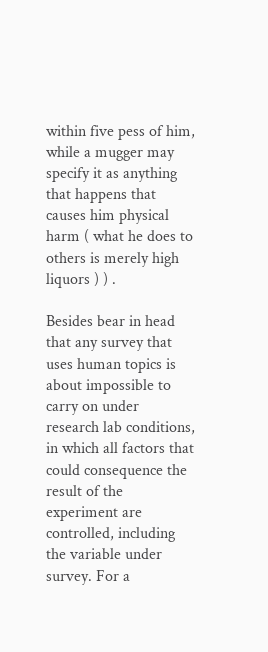within five pess of him, while a mugger may specify it as anything that happens that causes him physical harm ( what he does to others is merely high liquors ) ) .

Besides bear in head that any survey that uses human topics is about impossible to carry on under research lab conditions, in which all factors that could consequence the result of the experiment are controlled, including the variable under survey. For a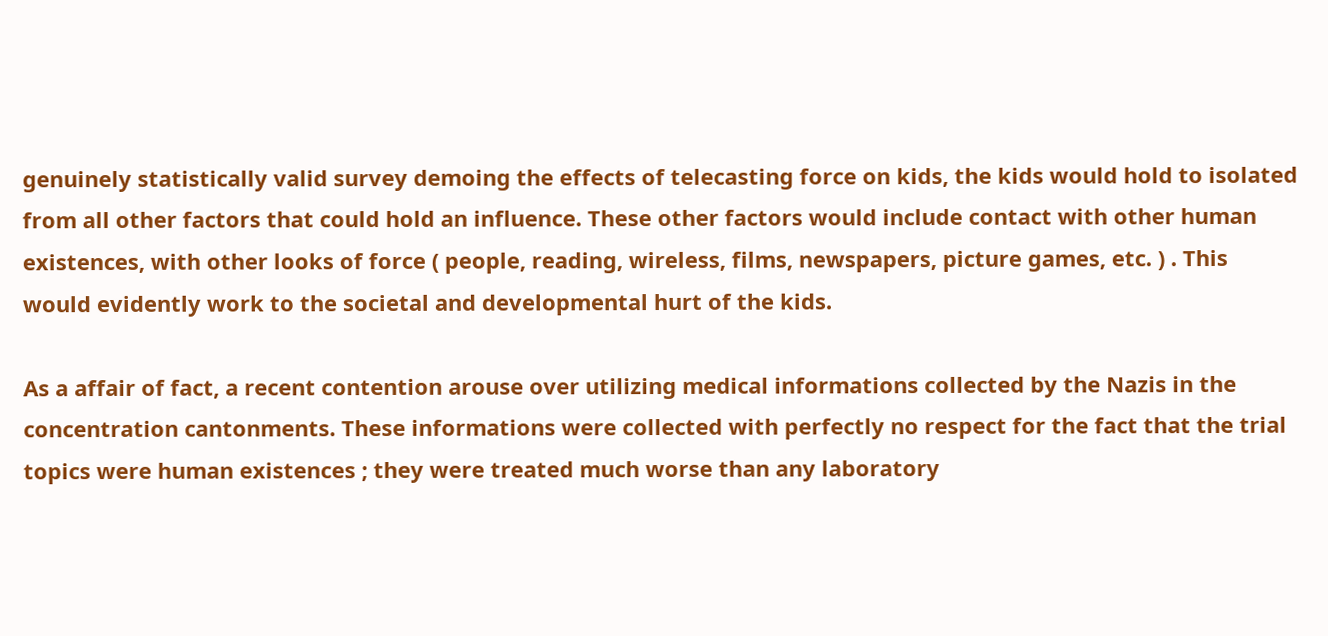genuinely statistically valid survey demoing the effects of telecasting force on kids, the kids would hold to isolated from all other factors that could hold an influence. These other factors would include contact with other human existences, with other looks of force ( people, reading, wireless, films, newspapers, picture games, etc. ) . This would evidently work to the societal and developmental hurt of the kids.

As a affair of fact, a recent contention arouse over utilizing medical informations collected by the Nazis in the concentration cantonments. These informations were collected with perfectly no respect for the fact that the trial topics were human existences ; they were treated much worse than any laboratory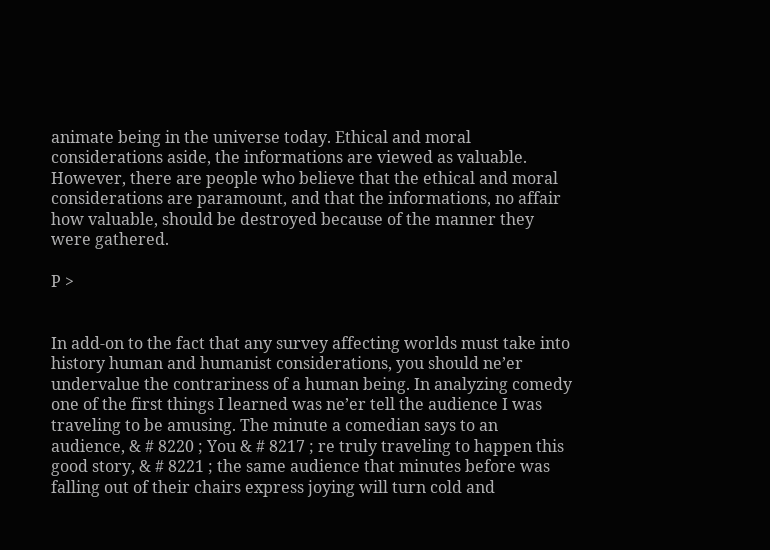animate being in the universe today. Ethical and moral considerations aside, the informations are viewed as valuable. However, there are people who believe that the ethical and moral considerations are paramount, and that the informations, no affair how valuable, should be destroyed because of the manner they were gathered.

P >


In add-on to the fact that any survey affecting worlds must take into history human and humanist considerations, you should ne’er undervalue the contrariness of a human being. In analyzing comedy one of the first things I learned was ne’er tell the audience I was traveling to be amusing. The minute a comedian says to an audience, & # 8220 ; You & # 8217 ; re truly traveling to happen this good story, & # 8221 ; the same audience that minutes before was falling out of their chairs express joying will turn cold and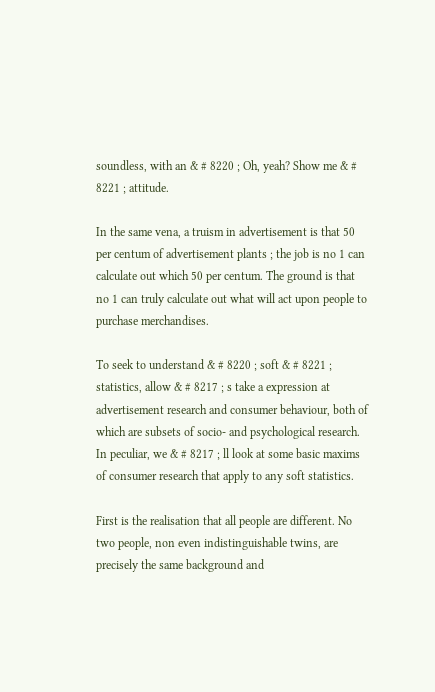soundless, with an & # 8220 ; Oh, yeah? Show me & # 8221 ; attitude.

In the same vena, a truism in advertisement is that 50 per centum of advertisement plants ; the job is no 1 can calculate out which 50 per centum. The ground is that no 1 can truly calculate out what will act upon people to purchase merchandises.

To seek to understand & # 8220 ; soft & # 8221 ; statistics, allow & # 8217 ; s take a expression at advertisement research and consumer behaviour, both of which are subsets of socio- and psychological research. In peculiar, we & # 8217 ; ll look at some basic maxims of consumer research that apply to any soft statistics.

First is the realisation that all people are different. No two people, non even indistinguishable twins, are precisely the same background and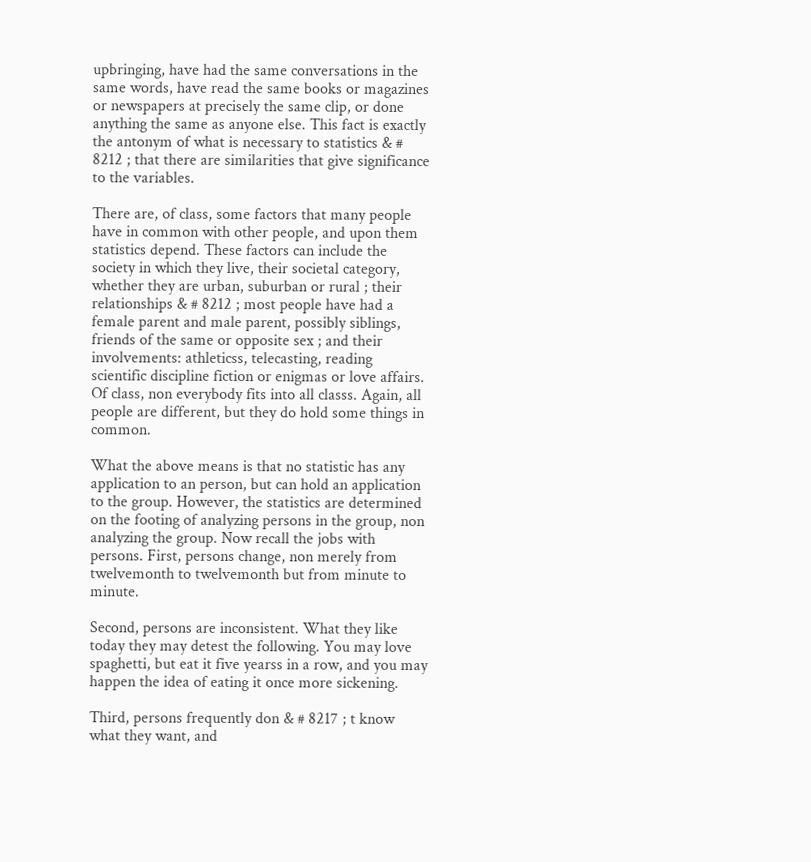upbringing, have had the same conversations in the same words, have read the same books or magazines or newspapers at precisely the same clip, or done anything the same as anyone else. This fact is exactly the antonym of what is necessary to statistics & # 8212 ; that there are similarities that give significance to the variables.

There are, of class, some factors that many people have in common with other people, and upon them statistics depend. These factors can include the society in which they live, their societal category, whether they are urban, suburban or rural ; their relationships & # 8212 ; most people have had a female parent and male parent, possibly siblings, friends of the same or opposite sex ; and their involvements: athleticss, telecasting, reading scientific discipline fiction or enigmas or love affairs. Of class, non everybody fits into all classs. Again, all people are different, but they do hold some things in common.

What the above means is that no statistic has any application to an person, but can hold an application to the group. However, the statistics are determined on the footing of analyzing persons in the group, non analyzing the group. Now recall the jobs with persons. First, persons change, non merely from twelvemonth to twelvemonth but from minute to minute.

Second, persons are inconsistent. What they like today they may detest the following. You may love spaghetti, but eat it five yearss in a row, and you may happen the idea of eating it once more sickening.

Third, persons frequently don & # 8217 ; t know what they want, and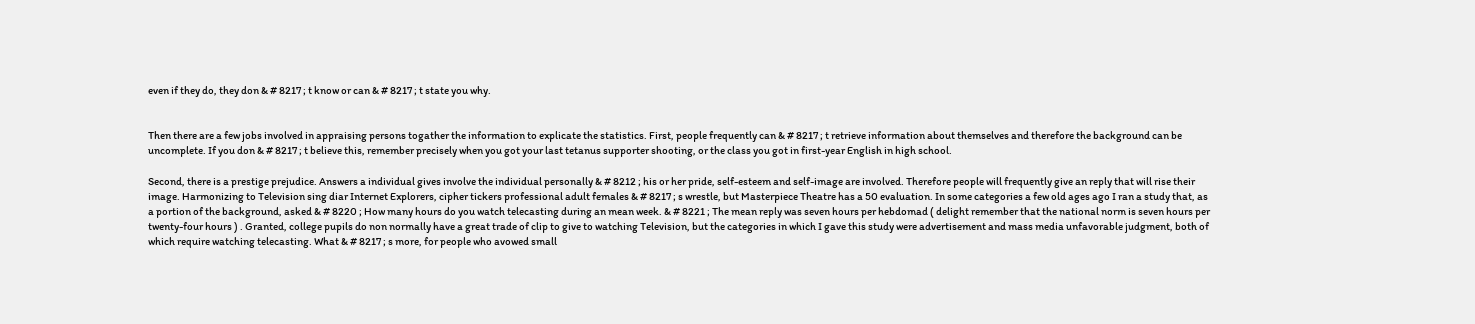even if they do, they don & # 8217 ; t know or can & # 8217 ; t state you why.


Then there are a few jobs involved in appraising persons togather the information to explicate the statistics. First, people frequently can & # 8217 ; t retrieve information about themselves and therefore the background can be uncomplete. If you don & # 8217 ; t believe this, remember precisely when you got your last tetanus supporter shooting, or the class you got in first-year English in high school.

Second, there is a prestige prejudice. Answers a individual gives involve the individual personally & # 8212 ; his or her pride, self-esteem and self-image are involved. Therefore people will frequently give an reply that will rise their image. Harmonizing to Television sing diar Internet Explorers, cipher tickers professional adult females & # 8217 ; s wrestle, but Masterpiece Theatre has a 50 evaluation. In some categories a few old ages ago I ran a study that, as a portion of the background, asked & # 8220 ; How many hours do you watch telecasting during an mean week. & # 8221 ; The mean reply was seven hours per hebdomad ( delight remember that the national norm is seven hours per twenty-four hours ) . Granted, college pupils do non normally have a great trade of clip to give to watching Television, but the categories in which I gave this study were advertisement and mass media unfavorable judgment, both of which require watching telecasting. What & # 8217 ; s more, for people who avowed small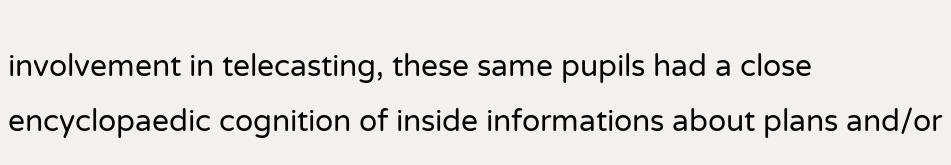involvement in telecasting, these same pupils had a close encyclopaedic cognition of inside informations about plans and/or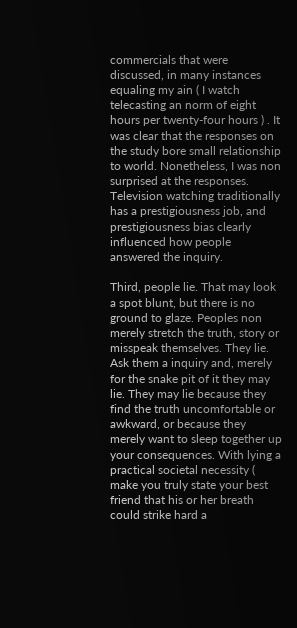commercials that were discussed, in many instances equaling my ain ( I watch telecasting an norm of eight hours per twenty-four hours ) . It was clear that the responses on the study bore small relationship to world. Nonetheless, I was non surprised at the responses. Television watching traditionally has a prestigiousness job, and prestigiousness bias clearly influenced how people answered the inquiry.

Third, people lie. That may look a spot blunt, but there is no ground to glaze. Peoples non merely stretch the truth, story or misspeak themselves. They lie. Ask them a inquiry and, merely for the snake pit of it they may lie. They may lie because they find the truth uncomfortable or awkward, or because they merely want to sleep together up your consequences. With lying a practical societal necessity ( make you truly state your best friend that his or her breath could strike hard a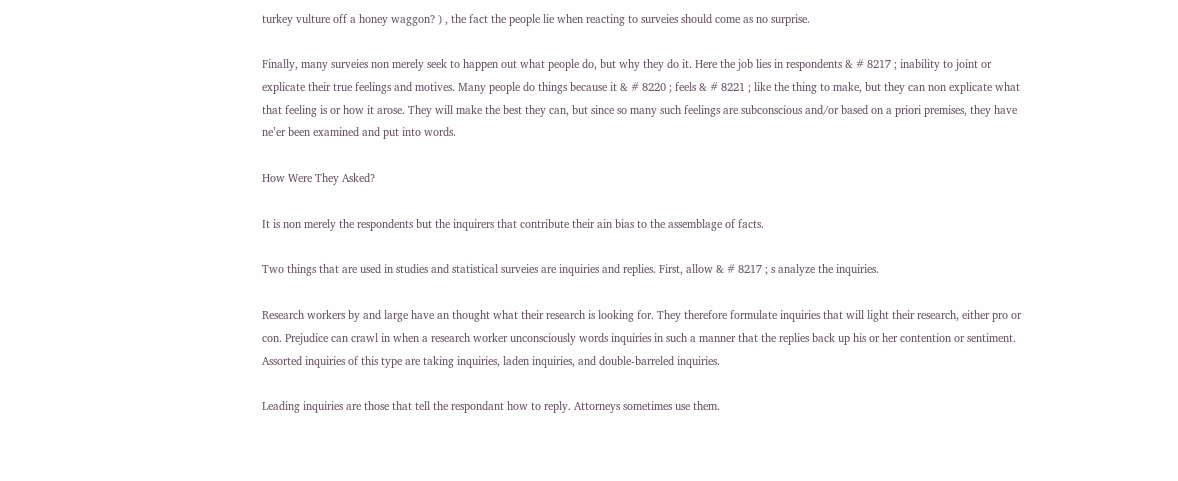turkey vulture off a honey waggon? ) , the fact the people lie when reacting to surveies should come as no surprise.

Finally, many surveies non merely seek to happen out what people do, but why they do it. Here the job lies in respondents & # 8217 ; inability to joint or explicate their true feelings and motives. Many people do things because it & # 8220 ; feels & # 8221 ; like the thing to make, but they can non explicate what that feeling is or how it arose. They will make the best they can, but since so many such feelings are subconscious and/or based on a priori premises, they have ne’er been examined and put into words.

How Were They Asked?

It is non merely the respondents but the inquirers that contribute their ain bias to the assemblage of facts.

Two things that are used in studies and statistical surveies are inquiries and replies. First, allow & # 8217 ; s analyze the inquiries.

Research workers by and large have an thought what their research is looking for. They therefore formulate inquiries that will light their research, either pro or con. Prejudice can crawl in when a research worker unconsciously words inquiries in such a manner that the replies back up his or her contention or sentiment. Assorted inquiries of this type are taking inquiries, laden inquiries, and double-barreled inquiries.

Leading inquiries are those that tell the respondant how to reply. Attorneys sometimes use them.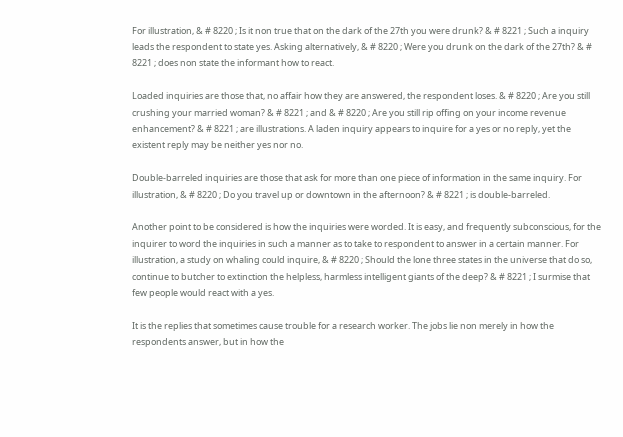For illustration, & # 8220 ; Is it non true that on the dark of the 27th you were drunk? & # 8221 ; Such a inquiry leads the respondent to state yes. Asking alternatively, & # 8220 ; Were you drunk on the dark of the 27th? & # 8221 ; does non state the informant how to react.

Loaded inquiries are those that, no affair how they are answered, the respondent loses. & # 8220 ; Are you still crushing your married woman? & # 8221 ; and & # 8220 ; Are you still rip offing on your income revenue enhancement? & # 8221 ; are illustrations. A laden inquiry appears to inquire for a yes or no reply, yet the existent reply may be neither yes nor no.

Double-barreled inquiries are those that ask for more than one piece of information in the same inquiry. For illustration, & # 8220 ; Do you travel up or downtown in the afternoon? & # 8221 ; is double-barreled.

Another point to be considered is how the inquiries were worded. It is easy, and frequently subconscious, for the inquirer to word the inquiries in such a manner as to take to respondent to answer in a certain manner. For illustration, a study on whaling could inquire, & # 8220 ; Should the lone three states in the universe that do so, continue to butcher to extinction the helpless, harmless intelligent giants of the deep? & # 8221 ; I surmise that few people would react with a yes.

It is the replies that sometimes cause trouble for a research worker. The jobs lie non merely in how the respondents answer, but in how the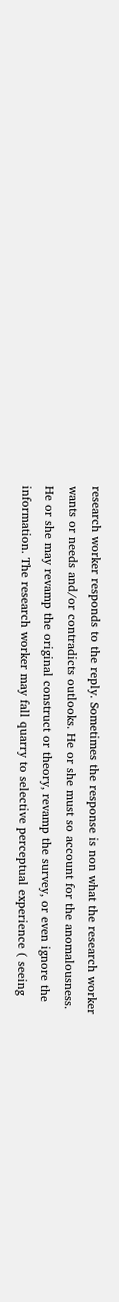research worker responds to the reply. Sometimes the response is non what the research worker wants or needs and/or contradicts outlooks. He or she must so account for the anomalousness. He or she may revamp the original construct or theory, revamp the survey, or even ignore the information. The research worker may fall quarry to selective perceptual experience ( seeing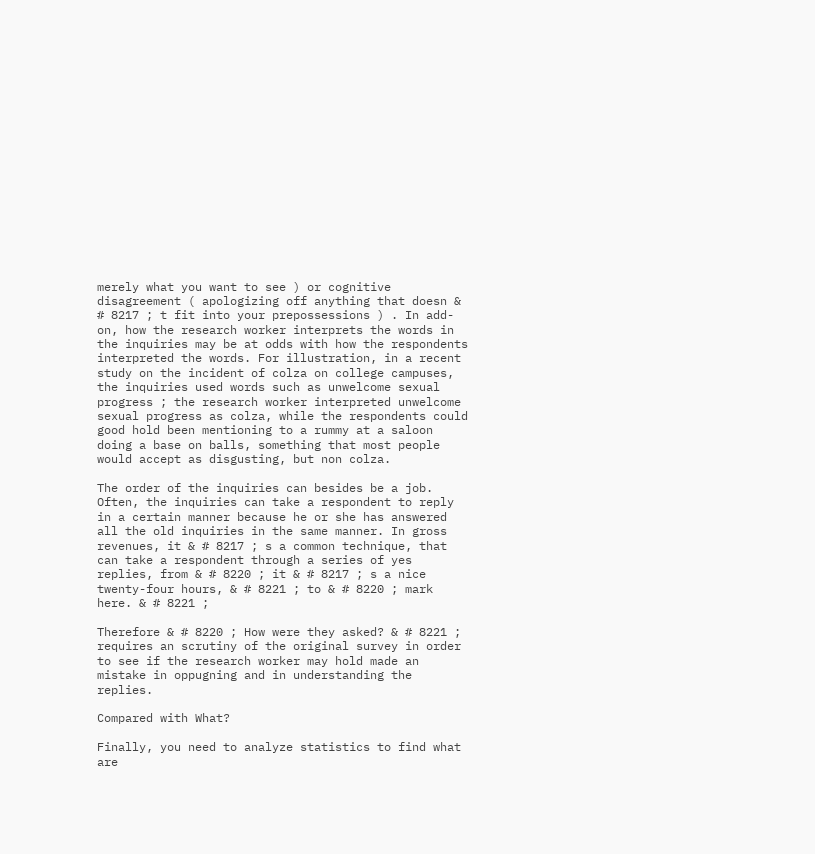merely what you want to see ) or cognitive disagreement ( apologizing off anything that doesn & # 8217 ; t fit into your prepossessions ) . In add-on, how the research worker interprets the words in the inquiries may be at odds with how the respondents interpreted the words. For illustration, in a recent study on the incident of colza on college campuses, the inquiries used words such as unwelcome sexual progress ; the research worker interpreted unwelcome sexual progress as colza, while the respondents could good hold been mentioning to a rummy at a saloon doing a base on balls, something that most people would accept as disgusting, but non colza.

The order of the inquiries can besides be a job. Often, the inquiries can take a respondent to reply in a certain manner because he or she has answered all the old inquiries in the same manner. In gross revenues, it & # 8217 ; s a common technique, that can take a respondent through a series of yes replies, from & # 8220 ; it & # 8217 ; s a nice twenty-four hours, & # 8221 ; to & # 8220 ; mark here. & # 8221 ;

Therefore & # 8220 ; How were they asked? & # 8221 ; requires an scrutiny of the original survey in order to see if the research worker may hold made an mistake in oppugning and in understanding the replies.

Compared with What?

Finally, you need to analyze statistics to find what are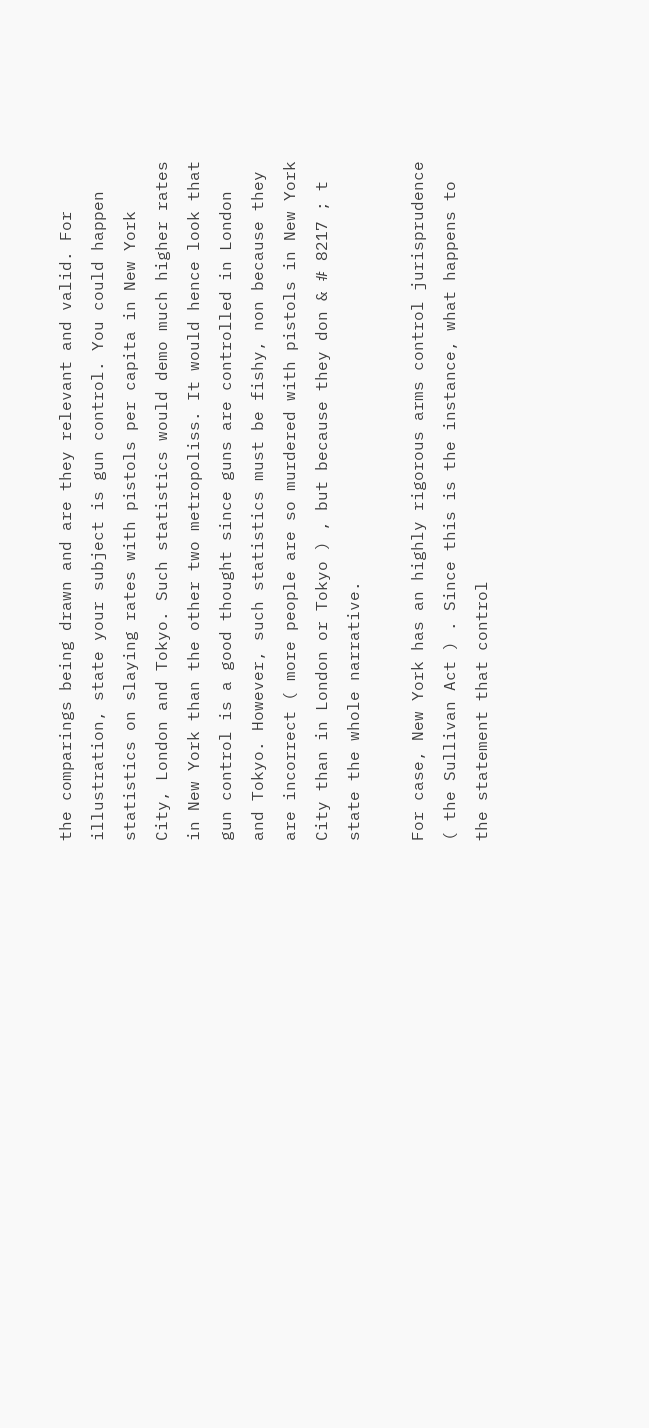the comparings being drawn and are they relevant and valid. For illustration, state your subject is gun control. You could happen statistics on slaying rates with pistols per capita in New York City, London and Tokyo. Such statistics would demo much higher rates in New York than the other two metropoliss. It would hence look that gun control is a good thought since guns are controlled in London and Tokyo. However, such statistics must be fishy, non because they are incorrect ( more people are so murdered with pistols in New York City than in London or Tokyo ) , but because they don & # 8217 ; t state the whole narrative.

For case, New York has an highly rigorous arms control jurisprudence ( the Sullivan Act ) . Since this is the instance, what happens to the statement that control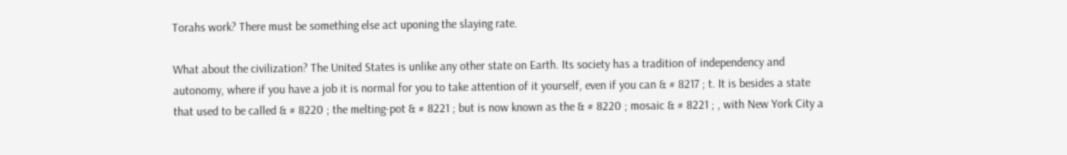Torahs work? There must be something else act uponing the slaying rate.

What about the civilization? The United States is unlike any other state on Earth. Its society has a tradition of independency and autonomy, where if you have a job it is normal for you to take attention of it yourself, even if you can & # 8217 ; t. It is besides a state that used to be called & # 8220 ; the melting-pot & # 8221 ; but is now known as the & # 8220 ; mosaic & # 8221 ; , with New York City a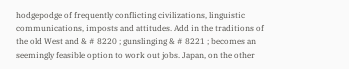hodgepodge of frequently conflicting civilizations, linguistic communications, imposts and attitudes. Add in the traditions of the old West and & # 8220 ; gunslinging & # 8221 ; becomes an seemingly feasible option to work out jobs. Japan, on the other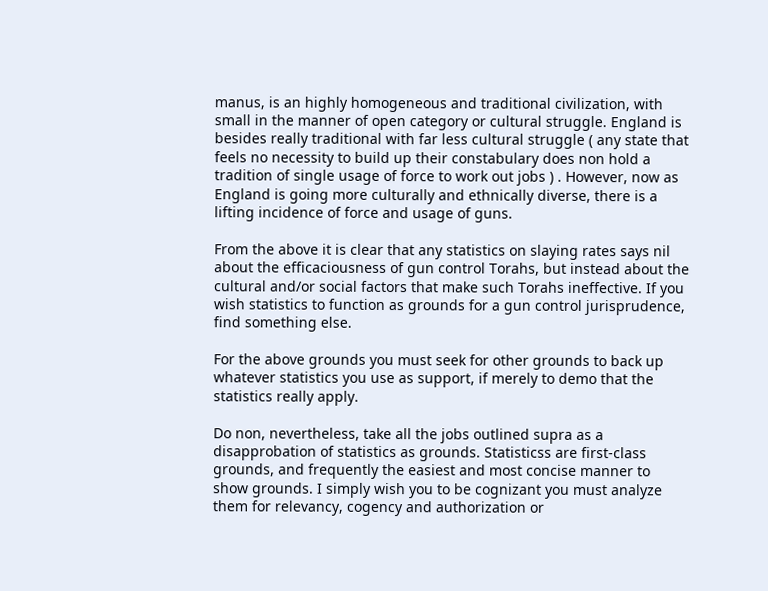manus, is an highly homogeneous and traditional civilization, with small in the manner of open category or cultural struggle. England is besides really traditional with far less cultural struggle ( any state that feels no necessity to build up their constabulary does non hold a tradition of single usage of force to work out jobs ) . However, now as England is going more culturally and ethnically diverse, there is a lifting incidence of force and usage of guns.

From the above it is clear that any statistics on slaying rates says nil about the efficaciousness of gun control Torahs, but instead about the cultural and/or social factors that make such Torahs ineffective. If you wish statistics to function as grounds for a gun control jurisprudence, find something else.

For the above grounds you must seek for other grounds to back up whatever statistics you use as support, if merely to demo that the statistics really apply.

Do non, nevertheless, take all the jobs outlined supra as a disapprobation of statistics as grounds. Statisticss are first-class grounds, and frequently the easiest and most concise manner to show grounds. I simply wish you to be cognizant you must analyze them for relevancy, cogency and authorization or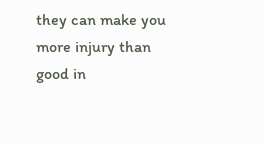they can make you more injury than good in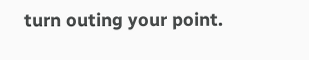turn outing your point.